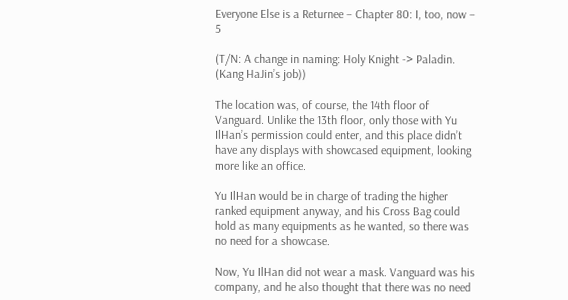Everyone Else is a Returnee – Chapter 80: I, too, now – 5

(T/N: A change in naming: Holy Knight -> Paladin. (Kang HaJin’s job))

The location was, of course, the 14th floor of Vanguard. Unlike the 13th floor, only those with Yu IlHan’s permission could enter, and this place didn’t have any displays with showcased equipment, looking more like an office.

Yu IlHan would be in charge of trading the higher ranked equipment anyway, and his Cross Bag could hold as many equipments as he wanted, so there was no need for a showcase.

Now, Yu IlHan did not wear a mask. Vanguard was his company, and he also thought that there was no need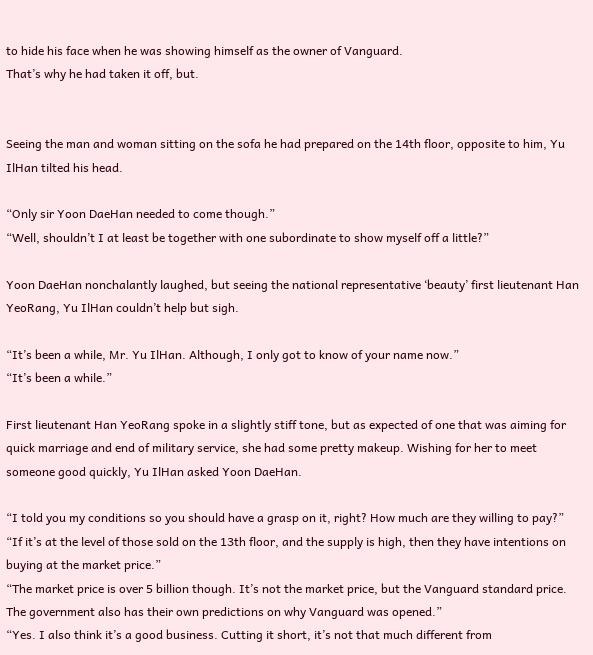to hide his face when he was showing himself as the owner of Vanguard.
That’s why he had taken it off, but.


Seeing the man and woman sitting on the sofa he had prepared on the 14th floor, opposite to him, Yu IlHan tilted his head.

“Only sir Yoon DaeHan needed to come though.”
“Well, shouldn’t I at least be together with one subordinate to show myself off a little?”

Yoon DaeHan nonchalantly laughed, but seeing the national representative ‘beauty’ first lieutenant Han YeoRang, Yu IlHan couldn’t help but sigh.

“It’s been a while, Mr. Yu IlHan. Although, I only got to know of your name now.”
“It’s been a while.”

First lieutenant Han YeoRang spoke in a slightly stiff tone, but as expected of one that was aiming for quick marriage and end of military service, she had some pretty makeup. Wishing for her to meet someone good quickly, Yu IlHan asked Yoon DaeHan.

“I told you my conditions so you should have a grasp on it, right? How much are they willing to pay?”
“If it’s at the level of those sold on the 13th floor, and the supply is high, then they have intentions on buying at the market price.”
“The market price is over 5 billion though. It’s not the market price, but the Vanguard standard price. The government also has their own predictions on why Vanguard was opened.”
“Yes. I also think it’s a good business. Cutting it short, it’s not that much different from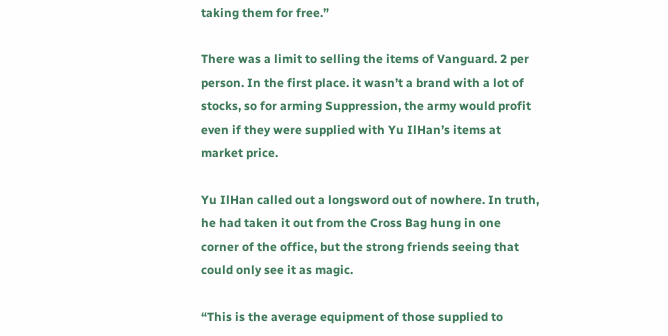taking them for free.”

There was a limit to selling the items of Vanguard. 2 per person. In the first place. it wasn’t a brand with a lot of stocks, so for arming Suppression, the army would profit even if they were supplied with Yu IlHan’s items at market price.

Yu IlHan called out a longsword out of nowhere. In truth, he had taken it out from the Cross Bag hung in one corner of the office, but the strong friends seeing that could only see it as magic.

“This is the average equipment of those supplied to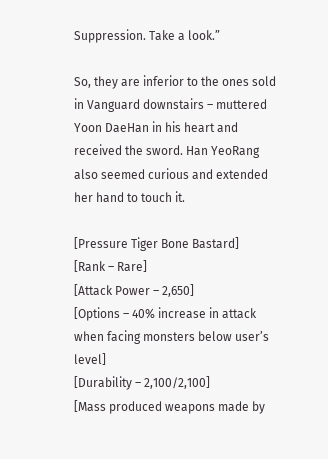Suppression. Take a look.”

So, they are inferior to the ones sold in Vanguard downstairs – muttered Yoon DaeHan in his heart and received the sword. Han YeoRang also seemed curious and extended her hand to touch it.

[Pressure Tiger Bone Bastard]
[Rank – Rare]
[Attack Power – 2,650]
[Options – 40% increase in attack when facing monsters below user’s level]
[Durability – 2,100/2,100]
[Mass produced weapons made by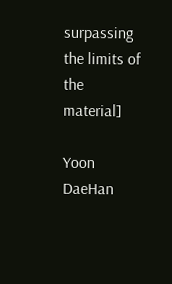surpassing the limits of the material]

Yoon DaeHan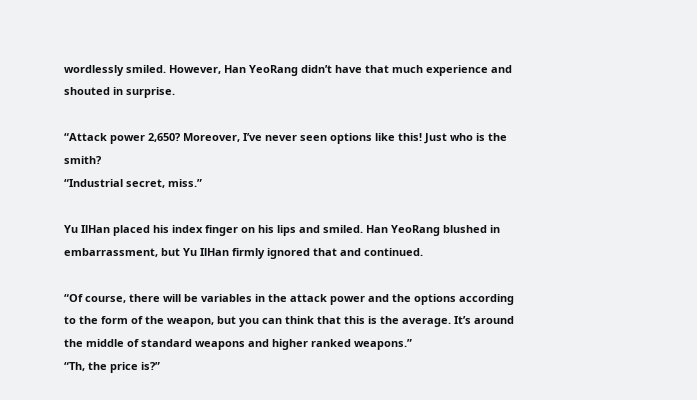wordlessly smiled. However, Han YeoRang didn’t have that much experience and shouted in surprise.

“Attack power 2,650? Moreover, I’ve never seen options like this! Just who is the smith?
“Industrial secret, miss.”

Yu IlHan placed his index finger on his lips and smiled. Han YeoRang blushed in embarrassment, but Yu IlHan firmly ignored that and continued.

“Of course, there will be variables in the attack power and the options according to the form of the weapon, but you can think that this is the average. It’s around the middle of standard weapons and higher ranked weapons.”
“Th, the price is?”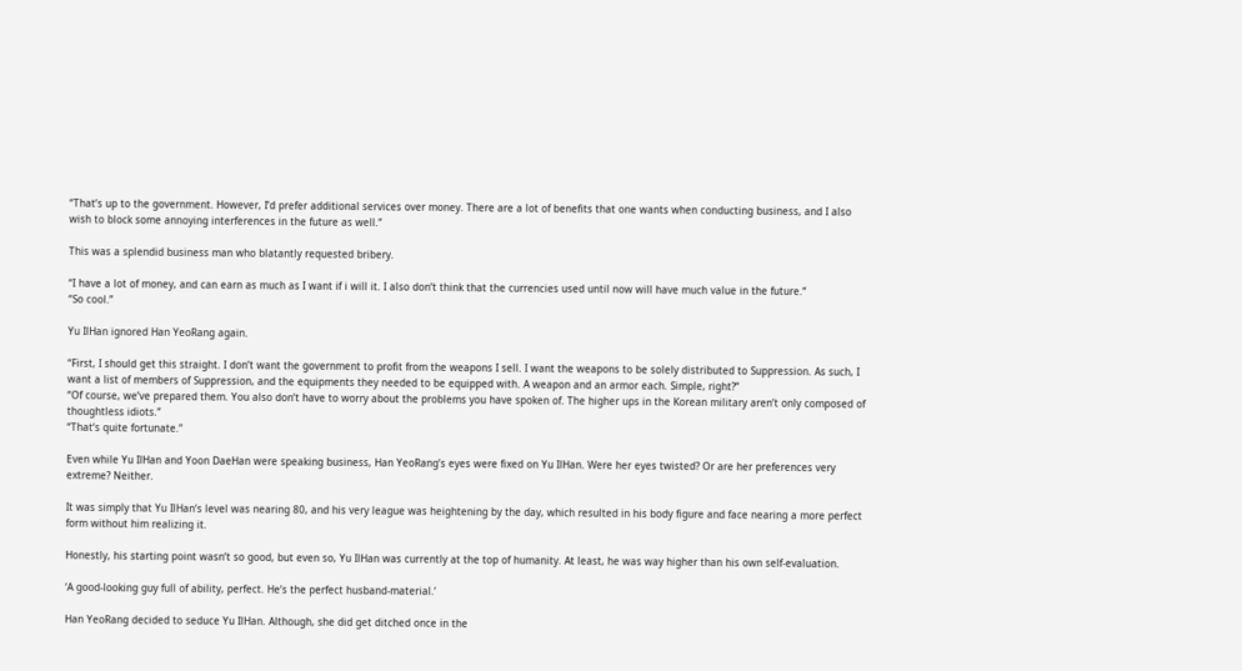“That’s up to the government. However, I’d prefer additional services over money. There are a lot of benefits that one wants when conducting business, and I also wish to block some annoying interferences in the future as well.”

This was a splendid business man who blatantly requested bribery.

“I have a lot of money, and can earn as much as I want if i will it. I also don’t think that the currencies used until now will have much value in the future.”
“So cool.”

Yu IlHan ignored Han YeoRang again.

“First, I should get this straight. I don’t want the government to profit from the weapons I sell. I want the weapons to be solely distributed to Suppression. As such, I want a list of members of Suppression, and the equipments they needed to be equipped with. A weapon and an armor each. Simple, right?”
“Of course, we’ve prepared them. You also don’t have to worry about the problems you have spoken of. The higher ups in the Korean military aren’t only composed of thoughtless idiots.”
“That’s quite fortunate.”

Even while Yu IlHan and Yoon DaeHan were speaking business, Han YeoRang’s eyes were fixed on Yu IlHan. Were her eyes twisted? Or are her preferences very extreme? Neither.

It was simply that Yu IlHan’s level was nearing 80, and his very league was heightening by the day, which resulted in his body figure and face nearing a more perfect form without him realizing it.

Honestly, his starting point wasn’t so good, but even so, Yu IlHan was currently at the top of humanity. At least, he was way higher than his own self-evaluation.

‘A good-looking guy full of ability, perfect. He’s the perfect husband-material.’

Han YeoRang decided to seduce Yu IlHan. Although, she did get ditched once in the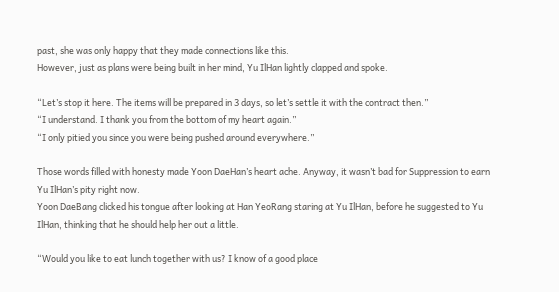past, she was only happy that they made connections like this.
However, just as plans were being built in her mind, Yu IlHan lightly clapped and spoke.

“Let’s stop it here. The items will be prepared in 3 days, so let’s settle it with the contract then.”
“I understand. I thank you from the bottom of my heart again.”
“I only pitied you since you were being pushed around everywhere.”

Those words filled with honesty made Yoon DaeHan’s heart ache. Anyway, it wasn’t bad for Suppression to earn Yu IlHan’s pity right now.
Yoon DaeBang clicked his tongue after looking at Han YeoRang staring at Yu IlHan, before he suggested to Yu IlHan, thinking that he should help her out a little.

“Would you like to eat lunch together with us? I know of a good place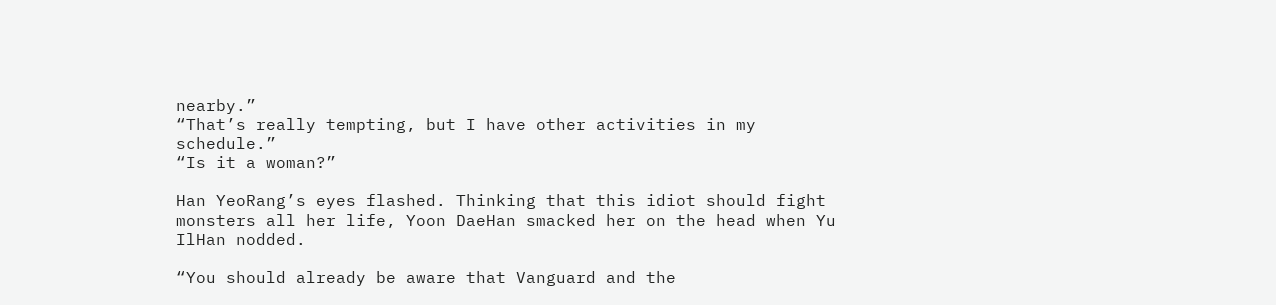nearby.”
“That’s really tempting, but I have other activities in my schedule.”
“Is it a woman?”

Han YeoRang’s eyes flashed. Thinking that this idiot should fight monsters all her life, Yoon DaeHan smacked her on the head when Yu IlHan nodded.

“You should already be aware that Vanguard and the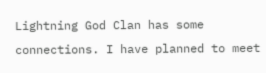Lightning God Clan has some connections. I have planned to meet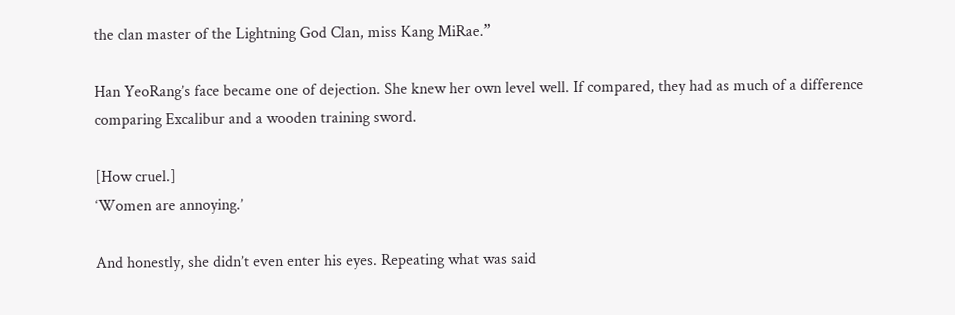the clan master of the Lightning God Clan, miss Kang MiRae.”

Han YeoRang’s face became one of dejection. She knew her own level well. If compared, they had as much of a difference comparing Excalibur and a wooden training sword.

[How cruel.]
‘Women are annoying.’

And honestly, she didn’t even enter his eyes. Repeating what was said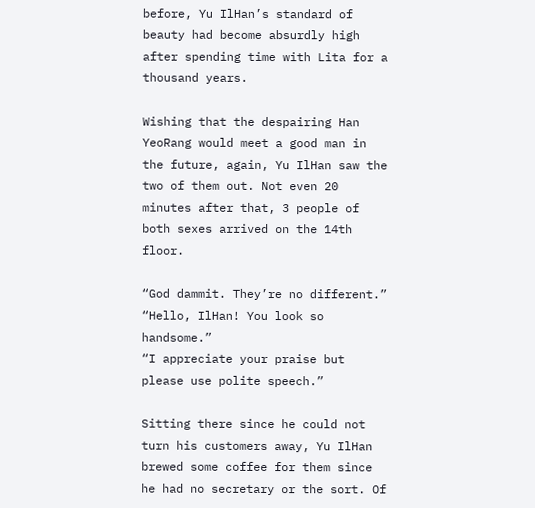before, Yu IlHan’s standard of beauty had become absurdly high after spending time with Lita for a thousand years.

Wishing that the despairing Han YeoRang would meet a good man in the future, again, Yu IlHan saw the two of them out. Not even 20 minutes after that, 3 people of both sexes arrived on the 14th floor.

“God dammit. They’re no different.”
“Hello, IlHan! You look so handsome.”
“I appreciate your praise but please use polite speech.”

Sitting there since he could not turn his customers away, Yu IlHan brewed some coffee for them since he had no secretary or the sort. Of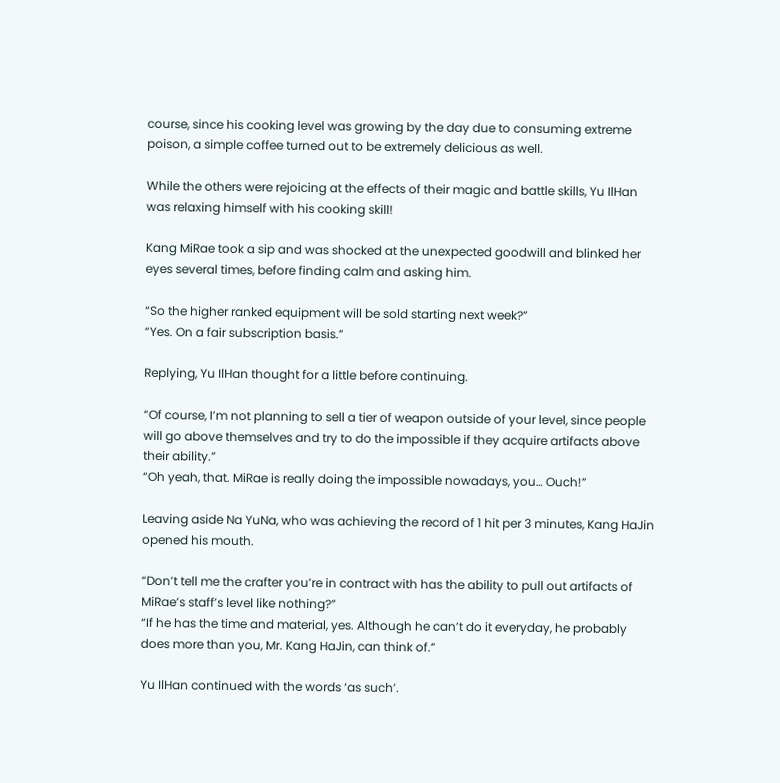course, since his cooking level was growing by the day due to consuming extreme poison, a simple coffee turned out to be extremely delicious as well.

While the others were rejoicing at the effects of their magic and battle skills, Yu IlHan was relaxing himself with his cooking skill!

Kang MiRae took a sip and was shocked at the unexpected goodwill and blinked her eyes several times, before finding calm and asking him.

“So the higher ranked equipment will be sold starting next week?”
“Yes. On a fair subscription basis.”

Replying, Yu IlHan thought for a little before continuing.

“Of course, I’m not planning to sell a tier of weapon outside of your level, since people will go above themselves and try to do the impossible if they acquire artifacts above their ability.”
“Oh yeah, that. MiRae is really doing the impossible nowadays, you… Ouch!”

Leaving aside Na YuNa, who was achieving the record of 1 hit per 3 minutes, Kang HaJin opened his mouth.

“Don’t tell me the crafter you’re in contract with has the ability to pull out artifacts of MiRae’s staff’s level like nothing?”
“If he has the time and material, yes. Although he can’t do it everyday, he probably does more than you, Mr. Kang HaJin, can think of.”

Yu IlHan continued with the words ‘as such’.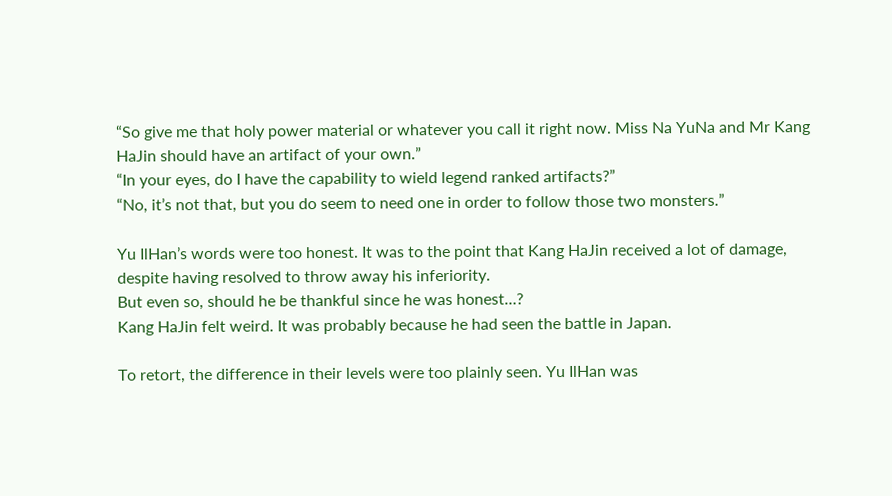“So give me that holy power material or whatever you call it right now. Miss Na YuNa and Mr Kang HaJin should have an artifact of your own.”
“In your eyes, do I have the capability to wield legend ranked artifacts?”
“No, it’s not that, but you do seem to need one in order to follow those two monsters.”

Yu IlHan’s words were too honest. It was to the point that Kang HaJin received a lot of damage, despite having resolved to throw away his inferiority.
But even so, should he be thankful since he was honest…?
Kang HaJin felt weird. It was probably because he had seen the battle in Japan.

To retort, the difference in their levels were too plainly seen. Yu IlHan was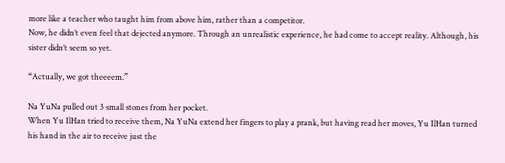more like a teacher who taught him from above him, rather than a competitor.
Now, he didn’t even feel that dejected anymore. Through an unrealistic experience, he had come to accept reality. Although, his sister didn’t seem so yet.

“Actually, we got theeeem.”

Na YuNa pulled out 3 small stones from her pocket.
When Yu IlHan tried to receive them, Na YuNa extend her fingers to play a prank, but having read her moves, Yu IlHan turned his hand in the air to receive just the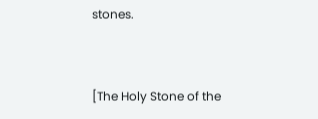stones.


[The Holy Stone of the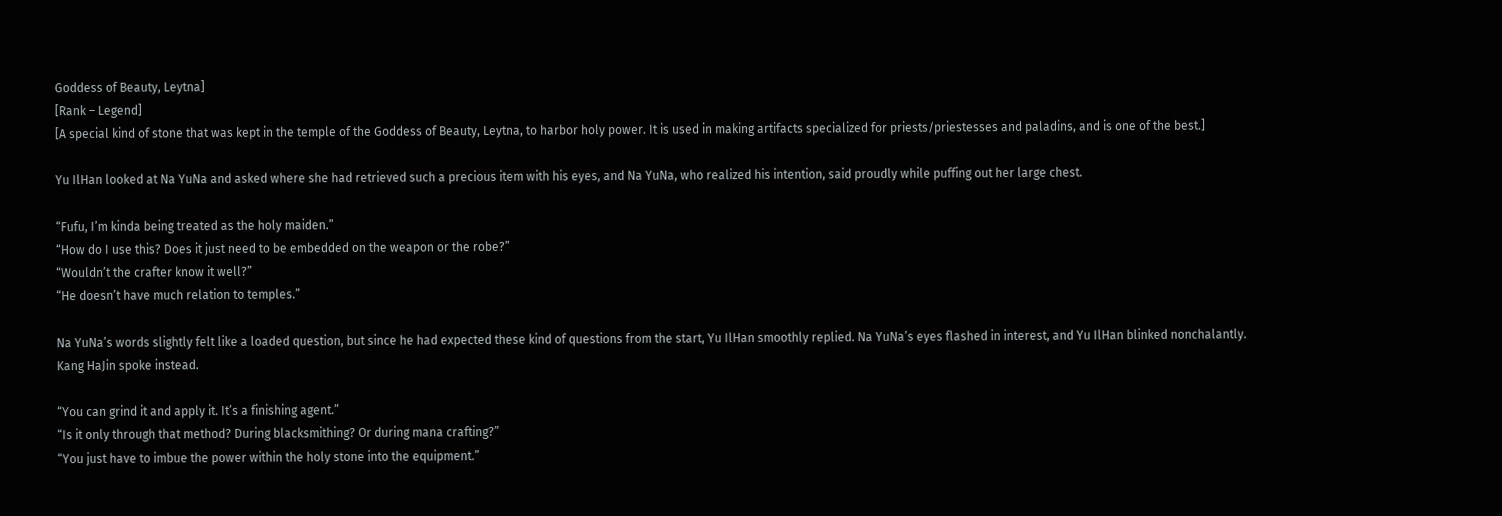Goddess of Beauty, Leytna]
[Rank – Legend]
[A special kind of stone that was kept in the temple of the Goddess of Beauty, Leytna, to harbor holy power. It is used in making artifacts specialized for priests/priestesses and paladins, and is one of the best.]

Yu IlHan looked at Na YuNa and asked where she had retrieved such a precious item with his eyes, and Na YuNa, who realized his intention, said proudly while puffing out her large chest.

“Fufu, I’m kinda being treated as the holy maiden.”
“How do I use this? Does it just need to be embedded on the weapon or the robe?”
“Wouldn’t the crafter know it well?”
“He doesn’t have much relation to temples.”

Na YuNa’s words slightly felt like a loaded question, but since he had expected these kind of questions from the start, Yu IlHan smoothly replied. Na YuNa’s eyes flashed in interest, and Yu IlHan blinked nonchalantly.
Kang HaJin spoke instead.

“You can grind it and apply it. It’s a finishing agent.”
“Is it only through that method? During blacksmithing? Or during mana crafting?”
“You just have to imbue the power within the holy stone into the equipment.”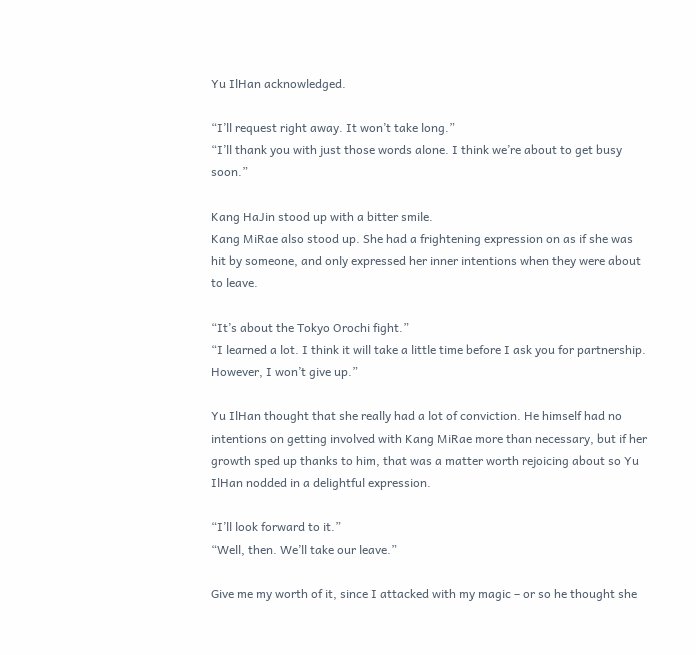Yu IlHan acknowledged.

“I’ll request right away. It won’t take long.”
“I’ll thank you with just those words alone. I think we’re about to get busy soon.”

Kang HaJin stood up with a bitter smile.
Kang MiRae also stood up. She had a frightening expression on as if she was hit by someone, and only expressed her inner intentions when they were about to leave.

“It’s about the Tokyo Orochi fight.”
“I learned a lot. I think it will take a little time before I ask you for partnership. However, I won’t give up.”

Yu IlHan thought that she really had a lot of conviction. He himself had no intentions on getting involved with Kang MiRae more than necessary, but if her growth sped up thanks to him, that was a matter worth rejoicing about so Yu IlHan nodded in a delightful expression.

“I’ll look forward to it.”
“Well, then. We’ll take our leave.”

Give me my worth of it, since I attacked with my magic – or so he thought she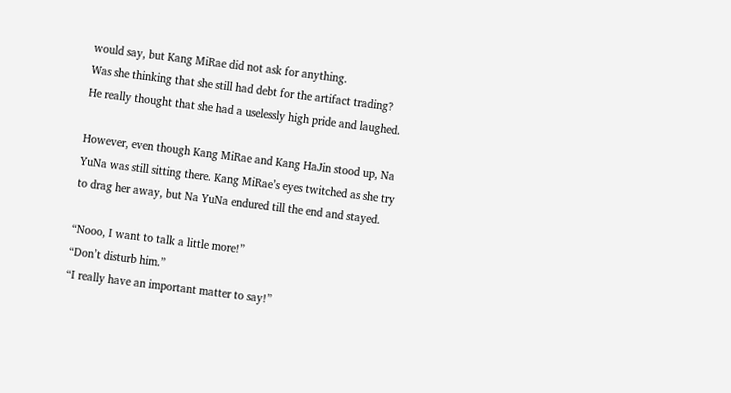would say, but Kang MiRae did not ask for anything.
Was she thinking that she still had debt for the artifact trading? He really thought that she had a uselessly high pride and laughed.

However, even though Kang MiRae and Kang HaJin stood up, Na YuNa was still sitting there. Kang MiRae’s eyes twitched as she try to drag her away, but Na YuNa endured till the end and stayed.

“Nooo, I want to talk a little more!”
“Don’t disturb him.”
“I really have an important matter to say!”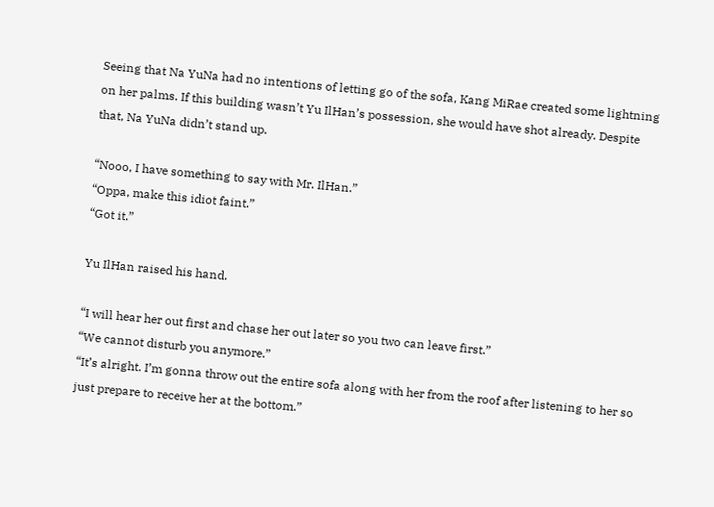Seeing that Na YuNa had no intentions of letting go of the sofa, Kang MiRae created some lightning on her palms. If this building wasn’t Yu IlHan’s possession, she would have shot already. Despite that, Na YuNa didn’t stand up.

“Nooo, I have something to say with Mr. IlHan.”
“Oppa, make this idiot faint.”
“Got it.”

Yu IlHan raised his hand.

“I will hear her out first and chase her out later so you two can leave first.”
“We cannot disturb you anymore.”
“It’s alright. I’m gonna throw out the entire sofa along with her from the roof after listening to her so just prepare to receive her at the bottom.”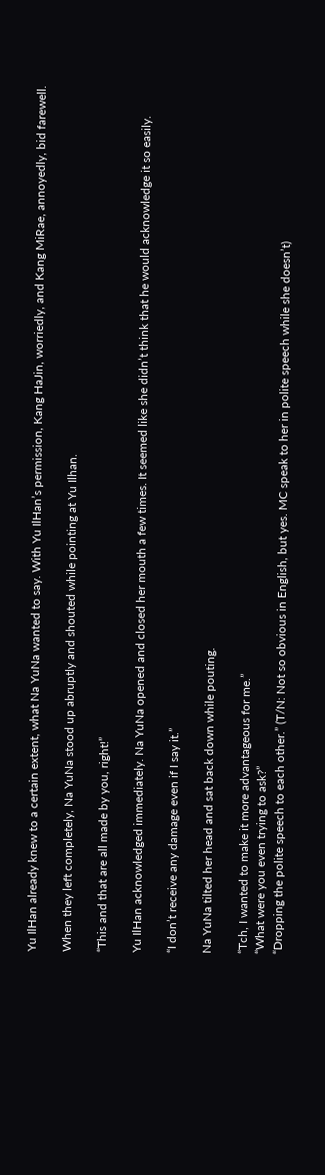Yu IlHan already knew to a certain extent, what Na YuNa wanted to say. With Yu IlHan’s permission, Kang HaJin, worriedly, and Kang MiRae, annoyedly, bid farewell.

When they left completely, Na YuNa stood up abruptly and shouted while pointing at Yu Ilhan.

“This and that are all made by you, right!”

Yu IlHan acknowledged immediately. Na YuNa opened and closed her mouth a few times. It seemed like she didn’t think that he would acknowledge it so easily.

“I don’t receive any damage even if I say it.”

Na YuNa tilted her head and sat back down while pouting.

“Tch, I wanted to make it more advantageous for me.”
“What were you even trying to ask?”
“Dropping the polite speech to each other.” (T/N: Not so obvious in English, but yes. MC speak to her in polite speech while she doesn’t)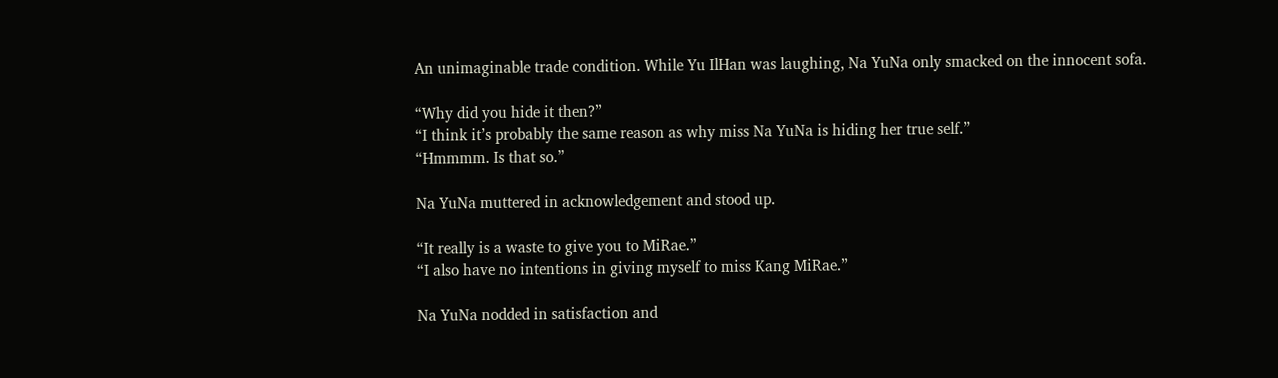An unimaginable trade condition. While Yu IlHan was laughing, Na YuNa only smacked on the innocent sofa.

“Why did you hide it then?”
“I think it’s probably the same reason as why miss Na YuNa is hiding her true self.”
“Hmmmm. Is that so.”

Na YuNa muttered in acknowledgement and stood up.

“It really is a waste to give you to MiRae.”
“I also have no intentions in giving myself to miss Kang MiRae.”

Na YuNa nodded in satisfaction and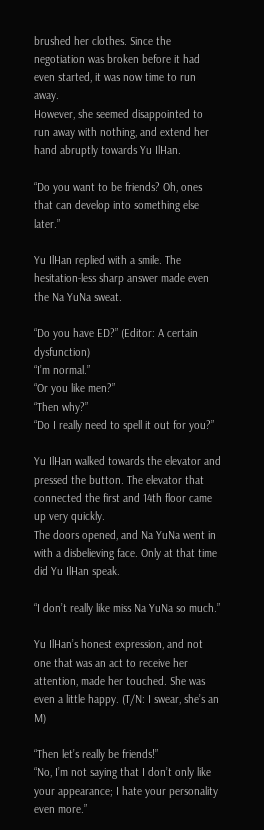brushed her clothes. Since the negotiation was broken before it had even started, it was now time to run away.
However, she seemed disappointed to run away with nothing, and extend her hand abruptly towards Yu IlHan.

“Do you want to be friends? Oh, ones that can develop into something else later.”

Yu IlHan replied with a smile. The hesitation-less sharp answer made even the Na YuNa sweat.

“Do you have ED?” (Editor: A certain dysfunction)
“I’m normal.”
“Or you like men?”
“Then why?”
“Do I really need to spell it out for you?”

Yu IlHan walked towards the elevator and pressed the button. The elevator that connected the first and 14th floor came up very quickly.
The doors opened, and Na YuNa went in with a disbelieving face. Only at that time did Yu IlHan speak.

“I don’t really like miss Na YuNa so much.”

Yu IlHan’s honest expression, and not one that was an act to receive her attention, made her touched. She was even a little happy. (T/N: I swear, she’s an M)

“Then let’s really be friends!”
“No, I’m not saying that I don’t only like your appearance; I hate your personality even more.”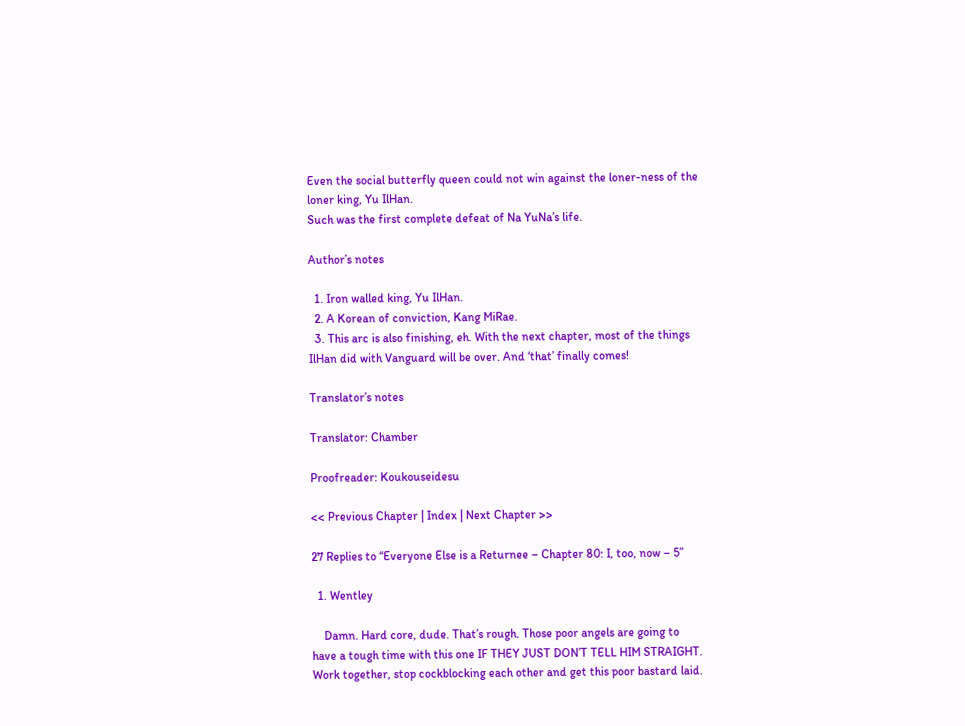Even the social butterfly queen could not win against the loner-ness of the loner king, Yu IlHan.
Such was the first complete defeat of Na YuNa’s life.

Author’s notes

  1. Iron walled king, Yu IlHan.
  2. A Korean of conviction, Kang MiRae.
  3. This arc is also finishing, eh. With the next chapter, most of the things IlHan did with Vanguard will be over. And ‘that’ finally comes!

Translator’s notes

Translator: Chamber

Proofreader: Koukouseidesu

<< Previous Chapter | Index | Next Chapter >>

27 Replies to “Everyone Else is a Returnee – Chapter 80: I, too, now – 5”

  1. Wentley

    Damn. Hard core, dude. That’s rough. Those poor angels are going to have a tough time with this one IF THEY JUST DON’T TELL HIM STRAIGHT. Work together, stop cockblocking each other and get this poor bastard laid.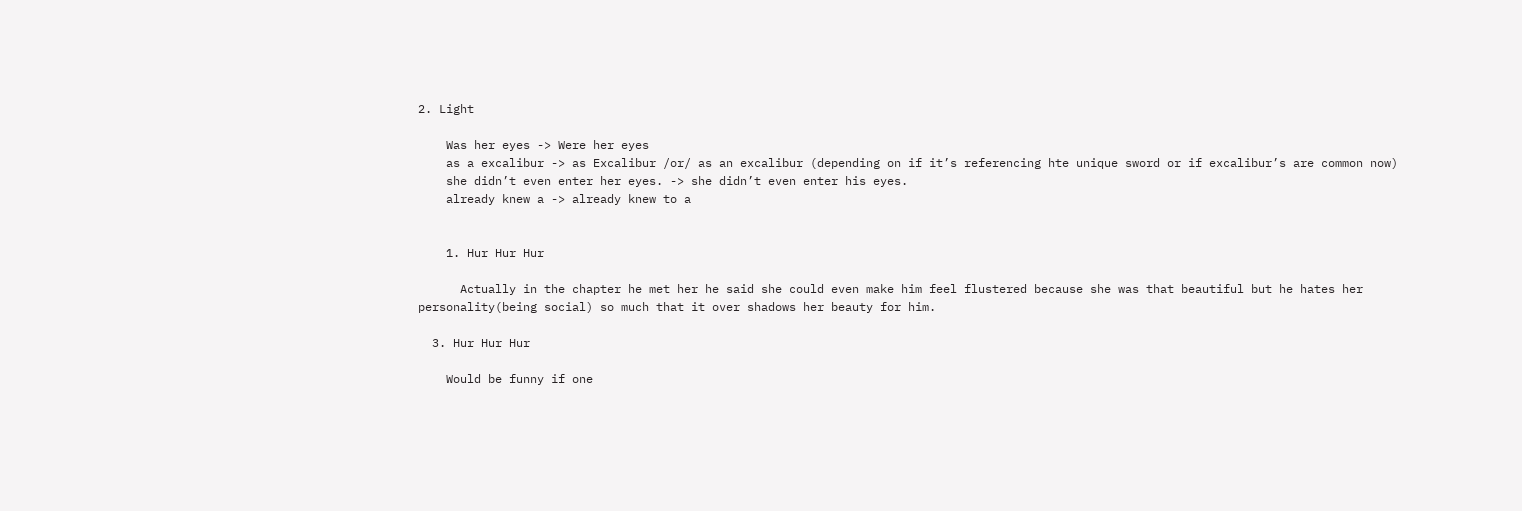2. Light

    Was her eyes -> Were her eyes
    as a excalibur -> as Excalibur /or/ as an excalibur (depending on if it’s referencing hte unique sword or if excalibur’s are common now)
    she didn’t even enter her eyes. -> she didn’t even enter his eyes.
    already knew a -> already knew to a


    1. Hur Hur Hur

      Actually in the chapter he met her he said she could even make him feel flustered because she was that beautiful but he hates her personality(being social) so much that it over shadows her beauty for him.

  3. Hur Hur Hur

    Would be funny if one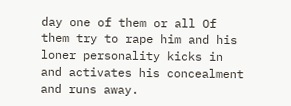day one of them or all Of them try to rape him and his loner personality kicks in and activates his concealment and runs away.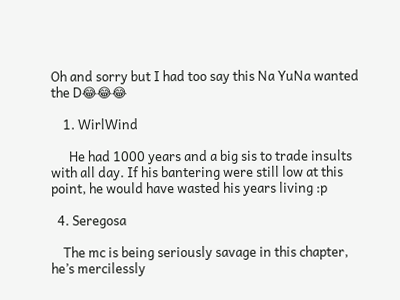Oh and sorry but I had too say this Na YuNa wanted the D😂😂😂

    1. WirlWind

      He had 1000 years and a big sis to trade insults with all day. If his bantering were still low at this point, he would have wasted his years living :p

  4. Seregosa

    The mc is being seriously savage in this chapter, he’s mercilessly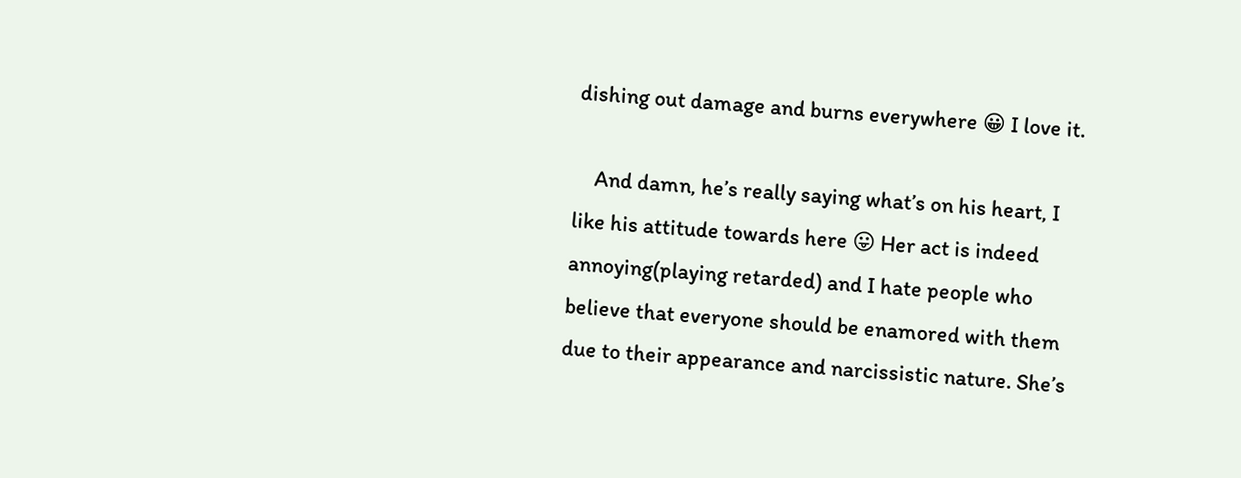dishing out damage and burns everywhere 😀 I love it.

    And damn, he’s really saying what’s on his heart, I like his attitude towards here 😛 Her act is indeed annoying(playing retarded) and I hate people who believe that everyone should be enamored with them due to their appearance and narcissistic nature. She’s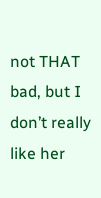not THAT bad, but I don’t really like her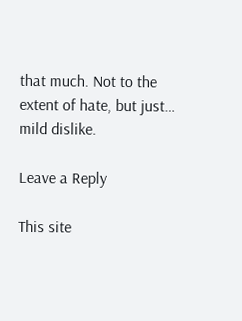that much. Not to the extent of hate, but just… mild dislike.

Leave a Reply

This site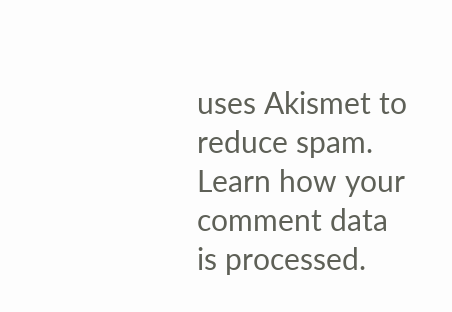uses Akismet to reduce spam. Learn how your comment data is processed.